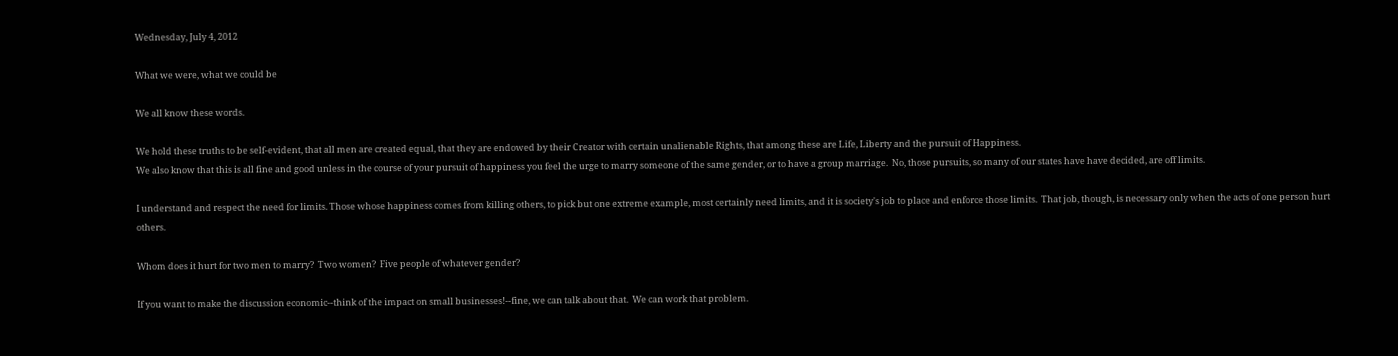Wednesday, July 4, 2012

What we were, what we could be

We all know these words.

We hold these truths to be self-evident, that all men are created equal, that they are endowed by their Creator with certain unalienable Rights, that among these are Life, Liberty and the pursuit of Happiness.
We also know that this is all fine and good unless in the course of your pursuit of happiness you feel the urge to marry someone of the same gender, or to have a group marriage.  No, those pursuits, so many of our states have have decided, are off limits.

I understand and respect the need for limits. Those whose happiness comes from killing others, to pick but one extreme example, most certainly need limits, and it is society's job to place and enforce those limits.  That job, though, is necessary only when the acts of one person hurt others.

Whom does it hurt for two men to marry?  Two women?  Five people of whatever gender?

If you want to make the discussion economic--think of the impact on small businesses!--fine, we can talk about that.  We can work that problem.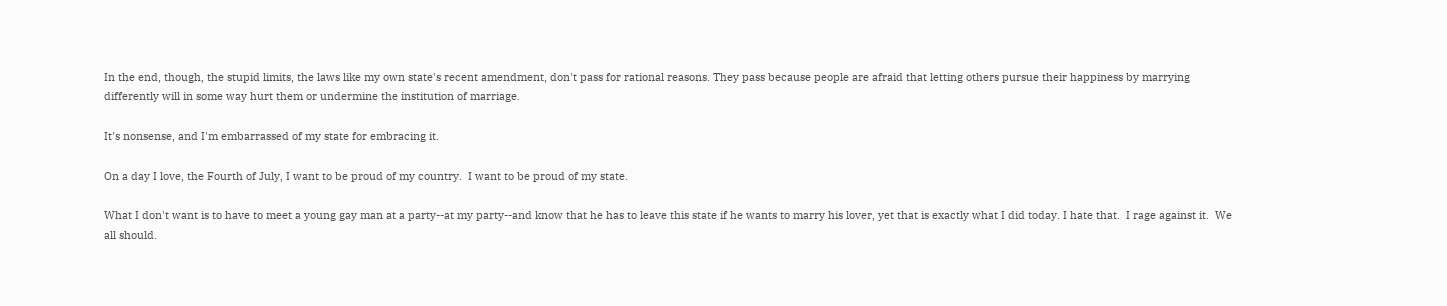In the end, though, the stupid limits, the laws like my own state's recent amendment, don't pass for rational reasons. They pass because people are afraid that letting others pursue their happiness by marrying differently will in some way hurt them or undermine the institution of marriage.

It's nonsense, and I'm embarrassed of my state for embracing it.

On a day I love, the Fourth of July, I want to be proud of my country.  I want to be proud of my state.

What I don't want is to have to meet a young gay man at a party--at my party--and know that he has to leave this state if he wants to marry his lover, yet that is exactly what I did today. I hate that.  I rage against it.  We all should.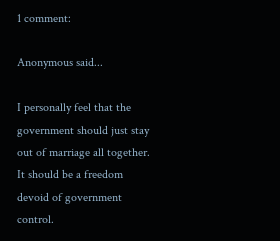1 comment:

Anonymous said...

I personally feel that the government should just stay out of marriage all together. It should be a freedom devoid of government control.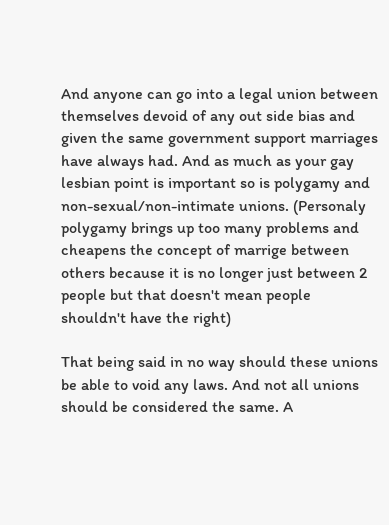And anyone can go into a legal union between themselves devoid of any out side bias and given the same government support marriages have always had. And as much as your gay lesbian point is important so is polygamy and non-sexual/non-intimate unions. (Personaly polygamy brings up too many problems and cheapens the concept of marrige between others because it is no longer just between 2 people but that doesn't mean people shouldn't have the right)

That being said in no way should these unions be able to void any laws. And not all unions should be considered the same. A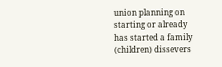union planning on starting or already has started a family (children) dissevers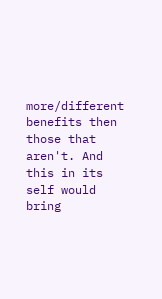more/different benefits then those that aren't. And this in its self would bring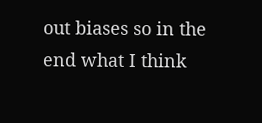out biases so in the end what I think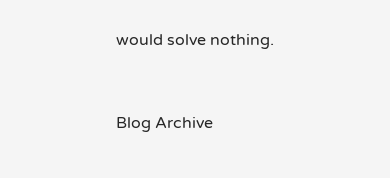would solve nothing.



Blog Archive